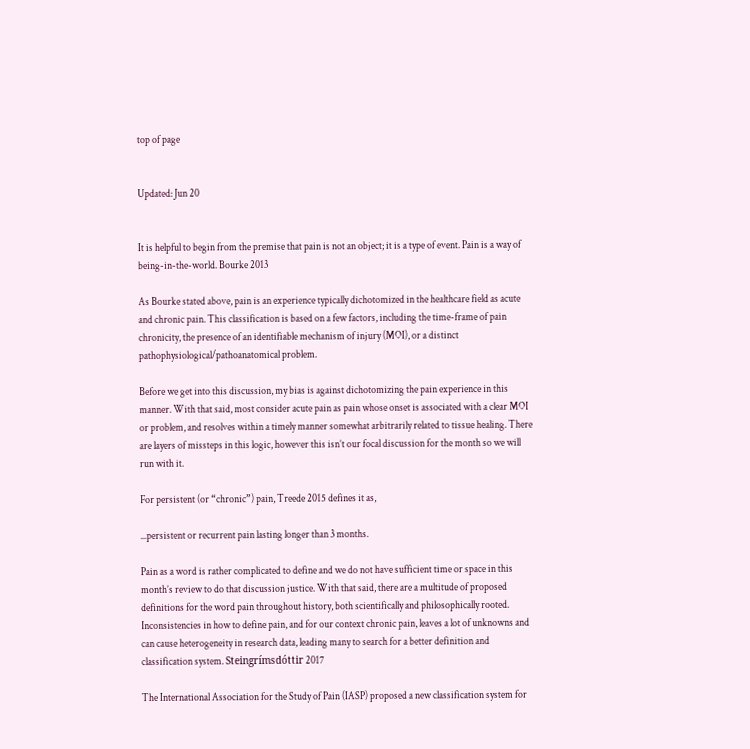top of page


Updated: Jun 20


It is helpful to begin from the premise that pain is not an object; it is a type of event. Pain is a way of being-in-the-world. Bourke 2013

As Bourke stated above, pain is an experience typically dichotomized in the healthcare field as acute and chronic pain. This classification is based on a few factors, including the time-frame of pain chronicity, the presence of an identifiable mechanism of injury (MOI), or a distinct pathophysiological/pathoanatomical problem.

Before we get into this discussion, my bias is against dichotomizing the pain experience in this manner. With that said, most consider acute pain as pain whose onset is associated with a clear MOI or problem, and resolves within a timely manner somewhat arbitrarily related to tissue healing. There are layers of missteps in this logic, however this isn’t our focal discussion for the month so we will run with it.

For persistent (or “chronic”) pain, Treede 2015 defines it as,

...persistent or recurrent pain lasting longer than 3 months.

Pain as a word is rather complicated to define and we do not have sufficient time or space in this month’s review to do that discussion justice. With that said, there are a multitude of proposed definitions for the word pain throughout history, both scientifically and philosophically rooted. Inconsistencies in how to define pain, and for our context chronic pain, leaves a lot of unknowns and can cause heterogeneity in research data, leading many to search for a better definition and classification system. Steingrímsdóttir 2017

The International Association for the Study of Pain (IASP) proposed a new classification system for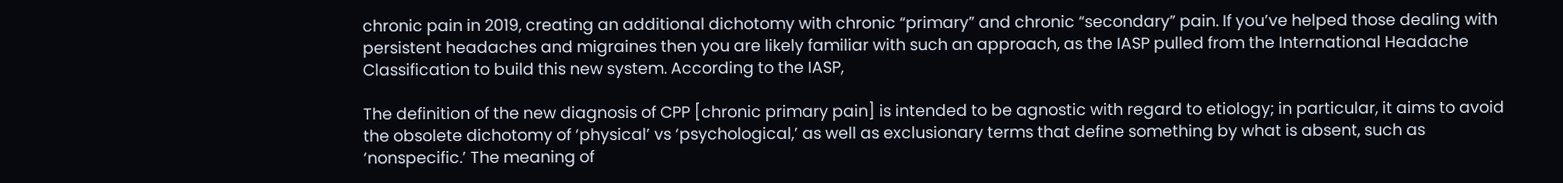chronic pain in 2019, creating an additional dichotomy with chronic “primary” and chronic “secondary” pain. If you’ve helped those dealing with persistent headaches and migraines then you are likely familiar with such an approach, as the IASP pulled from the International Headache Classification to build this new system. According to the IASP,

The definition of the new diagnosis of CPP [chronic primary pain] is intended to be agnostic with regard to etiology; in particular, it aims to avoid the obsolete dichotomy of ‘physical’ vs ‘psychological,’ as well as exclusionary terms that define something by what is absent, such as ‘nonspecific.’ The meaning of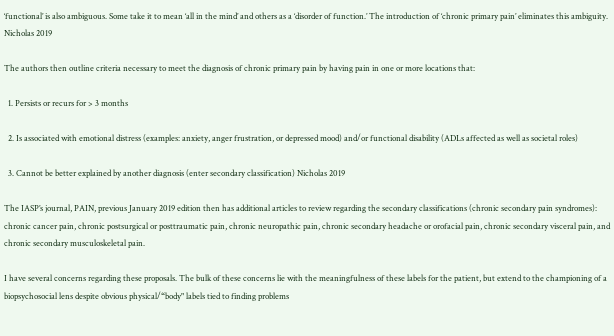‘functional’ is also ambiguous. Some take it to mean ‘all in the mind’ and others as a ‘disorder of function.’ The introduction of ‘chronic primary pain’ eliminates this ambiguity. Nicholas 2019

The authors then outline criteria necessary to meet the diagnosis of chronic primary pain by having pain in one or more locations that:

  1. Persists or recurs for > 3 months

  2. Is associated with emotional distress (examples: anxiety, anger frustration, or depressed mood) and/or functional disability (ADLs affected as well as societal roles)

  3. Cannot be better explained by another diagnosis (enter secondary classification) Nicholas 2019

The IASP’s journal, PAIN, previous January 2019 edition then has additional articles to review regarding the secondary classifications (chronic secondary pain syndromes): chronic cancer pain, chronic postsurgical or posttraumatic pain, chronic neuropathic pain, chronic secondary headache or orofacial pain, chronic secondary visceral pain, and chronic secondary musculoskeletal pain.

I have several concerns regarding these proposals. The bulk of these concerns lie with the meaningfulness of these labels for the patient, but extend to the championing of a biopsychosocial lens despite obvious physical/“body" labels tied to finding problems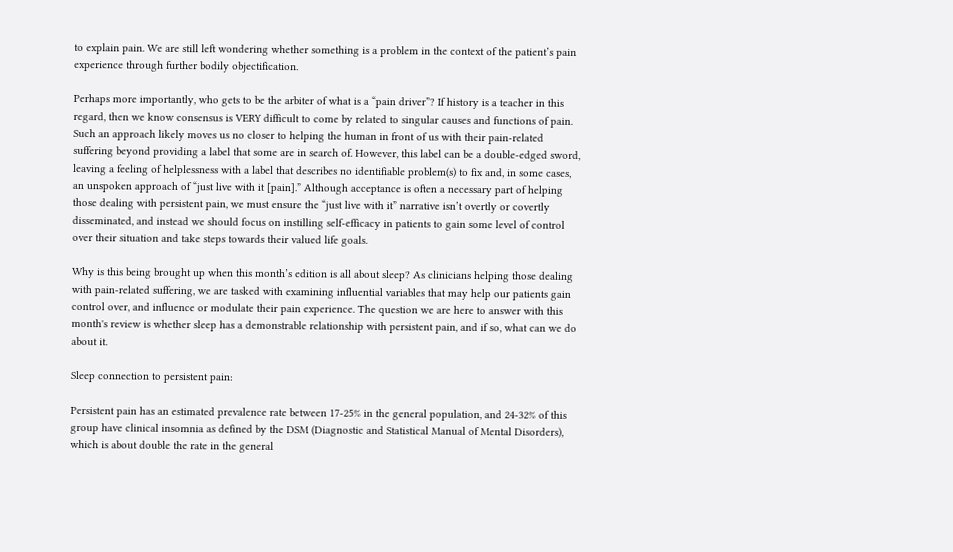to explain pain. We are still left wondering whether something is a problem in the context of the patient’s pain experience through further bodily objectification.

Perhaps more importantly, who gets to be the arbiter of what is a “pain driver”? If history is a teacher in this regard, then we know consensus is VERY difficult to come by related to singular causes and functions of pain. Such an approach likely moves us no closer to helping the human in front of us with their pain-related suffering beyond providing a label that some are in search of. However, this label can be a double-edged sword, leaving a feeling of helplessness with a label that describes no identifiable problem(s) to fix and, in some cases, an unspoken approach of “just live with it [pain].” Although acceptance is often a necessary part of helping those dealing with persistent pain, we must ensure the “just live with it” narrative isn’t overtly or covertly disseminated, and instead we should focus on instilling self-efficacy in patients to gain some level of control over their situation and take steps towards their valued life goals.

Why is this being brought up when this month’s edition is all about sleep? As clinicians helping those dealing with pain-related suffering, we are tasked with examining influential variables that may help our patients gain control over, and influence or modulate their pain experience. The question we are here to answer with this month's review is whether sleep has a demonstrable relationship with persistent pain, and if so, what can we do about it.

Sleep connection to persistent pain:

Persistent pain has an estimated prevalence rate between 17-25% in the general population, and 24-32% of this group have clinical insomnia as defined by the DSM (Diagnostic and Statistical Manual of Mental Disorders), which is about double the rate in the general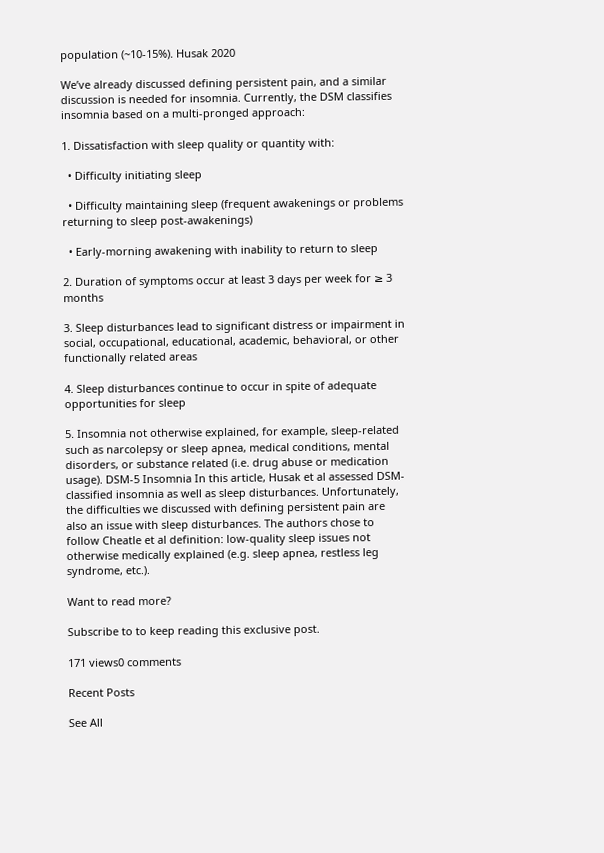population (~10-15%). Husak 2020

We’ve already discussed defining persistent pain, and a similar discussion is needed for insomnia. Currently, the DSM classifies insomnia based on a multi-pronged approach:

1. Dissatisfaction with sleep quality or quantity with:

  • Difficulty initiating sleep

  • Difficulty maintaining sleep (frequent awakenings or problems returning to sleep post-awakenings)

  • Early-morning awakening with inability to return to sleep

2. Duration of symptoms occur at least 3 days per week for ≥ 3 months

3. Sleep disturbances lead to significant distress or impairment in social, occupational, educational, academic, behavioral, or other functionally related areas

4. Sleep disturbances continue to occur in spite of adequate opportunities for sleep

5. Insomnia not otherwise explained, for example, sleep-related such as narcolepsy or sleep apnea, medical conditions, mental disorders, or substance related (i.e. drug abuse or medication usage). DSM-5 Insomnia In this article, Husak et al assessed DSM-classified insomnia as well as sleep disturbances. Unfortunately, the difficulties we discussed with defining persistent pain are also an issue with sleep disturbances. The authors chose to follow Cheatle et al definition: low-quality sleep issues not otherwise medically explained (e.g. sleep apnea, restless leg syndrome, etc.).

Want to read more?

Subscribe to to keep reading this exclusive post.

171 views0 comments

Recent Posts

See All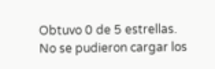Obtuvo 0 de 5 estrellas.
No se pudieron cargar los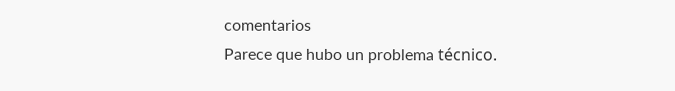comentarios
Parece que hubo un problema técnico.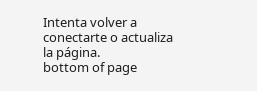Intenta volver a conectarte o actualiza la página.
bottom of page